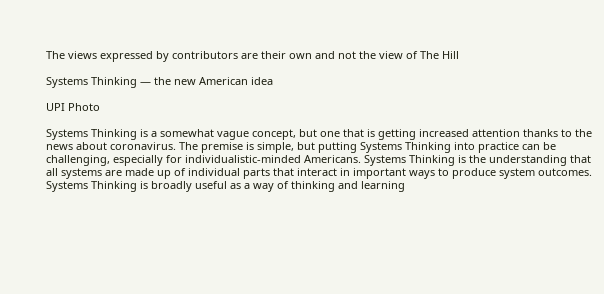The views expressed by contributors are their own and not the view of The Hill

Systems Thinking — the new American idea

UPI Photo

Systems Thinking is a somewhat vague concept, but one that is getting increased attention thanks to the news about coronavirus. The premise is simple, but putting Systems Thinking into practice can be challenging, especially for individualistic-minded Americans. Systems Thinking is the understanding that all systems are made up of individual parts that interact in important ways to produce system outcomes. Systems Thinking is broadly useful as a way of thinking and learning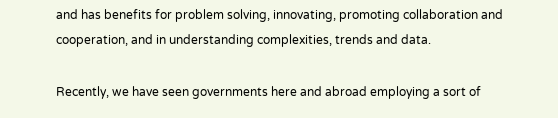and has benefits for problem solving, innovating, promoting collaboration and cooperation, and in understanding complexities, trends and data.

Recently, we have seen governments here and abroad employing a sort of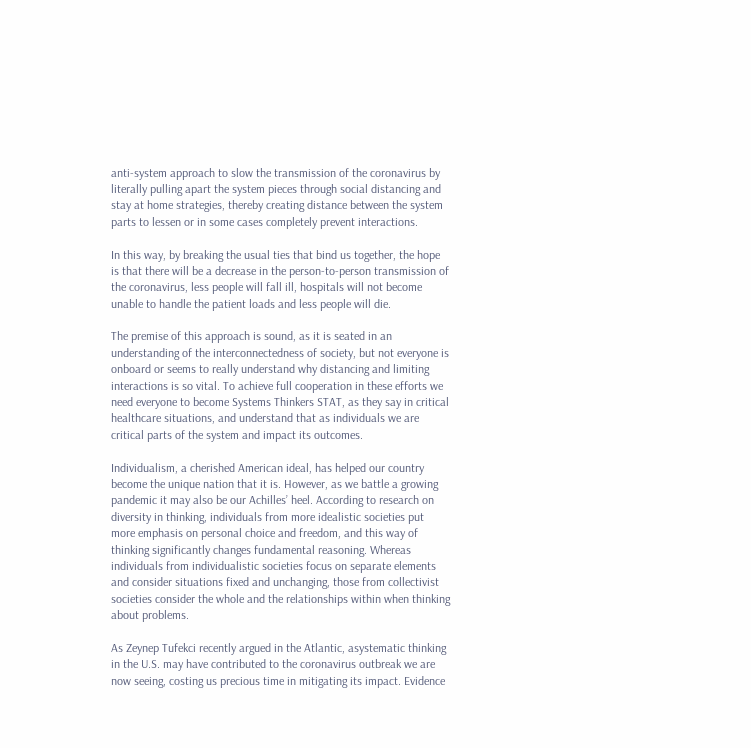anti-system approach to slow the transmission of the coronavirus by literally pulling apart the system pieces through social distancing and stay at home strategies, thereby creating distance between the system parts to lessen or in some cases completely prevent interactions.

In this way, by breaking the usual ties that bind us together, the hope is that there will be a decrease in the person-to-person transmission of the coronavirus, less people will fall ill, hospitals will not become unable to handle the patient loads and less people will die.

The premise of this approach is sound, as it is seated in an understanding of the interconnectedness of society, but not everyone is onboard or seems to really understand why distancing and limiting interactions is so vital. To achieve full cooperation in these efforts we need everyone to become Systems Thinkers STAT, as they say in critical healthcare situations, and understand that as individuals we are critical parts of the system and impact its outcomes.

Individualism, a cherished American ideal, has helped our country become the unique nation that it is. However, as we battle a growing pandemic it may also be our Achilles’ heel. According to research on diversity in thinking, individuals from more idealistic societies put more emphasis on personal choice and freedom, and this way of thinking significantly changes fundamental reasoning. Whereas individuals from individualistic societies focus on separate elements and consider situations fixed and unchanging, those from collectivist societies consider the whole and the relationships within when thinking about problems.

As Zeynep Tufekci recently argued in the Atlantic, asystematic thinking in the U.S. may have contributed to the coronavirus outbreak we are now seeing, costing us precious time in mitigating its impact. Evidence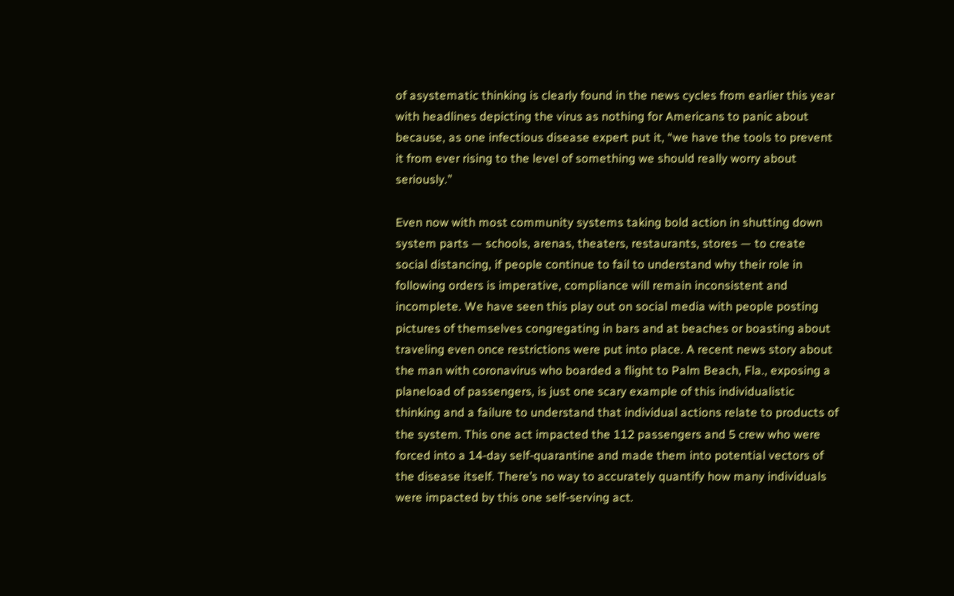of asystematic thinking is clearly found in the news cycles from earlier this year with headlines depicting the virus as nothing for Americans to panic about because, as one infectious disease expert put it, “we have the tools to prevent it from ever rising to the level of something we should really worry about seriously.”

Even now with most community systems taking bold action in shutting down system parts — schools, arenas, theaters, restaurants, stores — to create social distancing, if people continue to fail to understand why their role in following orders is imperative, compliance will remain inconsistent and incomplete. We have seen this play out on social media with people posting pictures of themselves congregating in bars and at beaches or boasting about traveling even once restrictions were put into place. A recent news story about the man with coronavirus who boarded a flight to Palm Beach, Fla., exposing a planeload of passengers, is just one scary example of this individualistic thinking and a failure to understand that individual actions relate to products of the system. This one act impacted the 112 passengers and 5 crew who were forced into a 14-day self-quarantine and made them into potential vectors of the disease itself. There’s no way to accurately quantify how many individuals were impacted by this one self-serving act.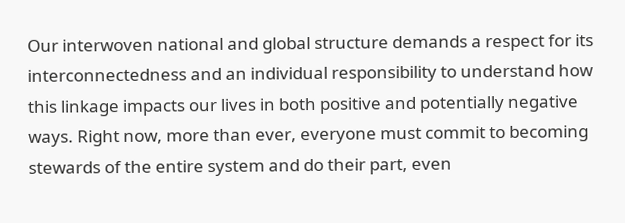Our interwoven national and global structure demands a respect for its interconnectedness and an individual responsibility to understand how this linkage impacts our lives in both positive and potentially negative ways. Right now, more than ever, everyone must commit to becoming stewards of the entire system and do their part, even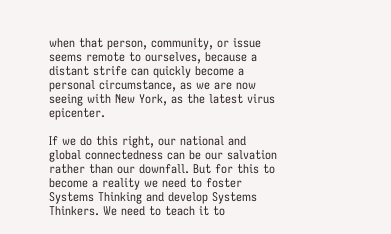when that person, community, or issue seems remote to ourselves, because a distant strife can quickly become a personal circumstance, as we are now seeing with New York, as the latest virus epicenter.

If we do this right, our national and global connectedness can be our salvation rather than our downfall. But for this to become a reality we need to foster Systems Thinking and develop Systems Thinkers. We need to teach it to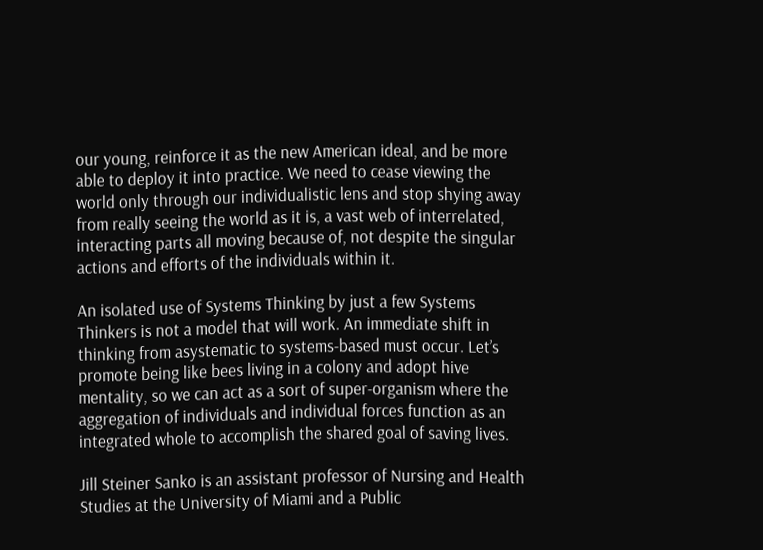our young, reinforce it as the new American ideal, and be more able to deploy it into practice. We need to cease viewing the world only through our individualistic lens and stop shying away from really seeing the world as it is, a vast web of interrelated, interacting parts all moving because of, not despite the singular actions and efforts of the individuals within it.

An isolated use of Systems Thinking by just a few Systems Thinkers is not a model that will work. An immediate shift in thinking from asystematic to systems-based must occur. Let’s promote being like bees living in a colony and adopt hive mentality, so we can act as a sort of super-organism where the aggregation of individuals and individual forces function as an integrated whole to accomplish the shared goal of saving lives.

Jill Steiner Sanko is an assistant professor of Nursing and Health Studies at the University of Miami and a Public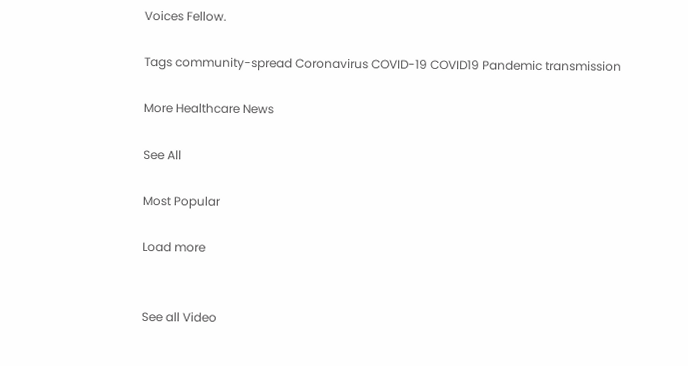Voices Fellow.

Tags community-spread Coronavirus COVID-19 COVID19 Pandemic transmission

More Healthcare News

See All

Most Popular

Load more


See all Video